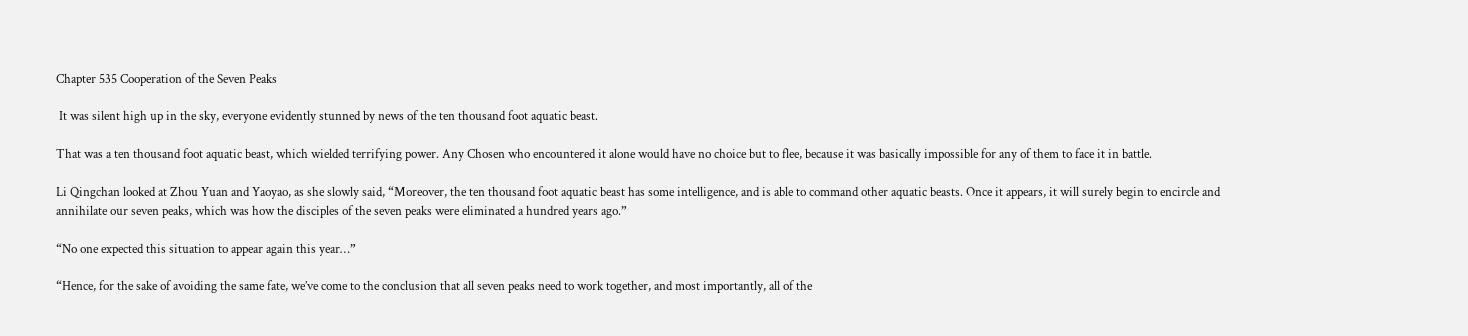Chapter 535 Cooperation of the Seven Peaks

 It was silent high up in the sky, everyone evidently stunned by news of the ten thousand foot aquatic beast.

That was a ten thousand foot aquatic beast, which wielded terrifying power. Any Chosen who encountered it alone would have no choice but to flee, because it was basically impossible for any of them to face it in battle.

Li Qingchan looked at Zhou Yuan and Yaoyao, as she slowly said, “Moreover, the ten thousand foot aquatic beast has some intelligence, and is able to command other aquatic beasts. Once it appears, it will surely begin to encircle and annihilate our seven peaks, which was how the disciples of the seven peaks were eliminated a hundred years ago.”

“No one expected this situation to appear again this year…”

“Hence, for the sake of avoiding the same fate, we’ve come to the conclusion that all seven peaks need to work together, and most importantly, all of the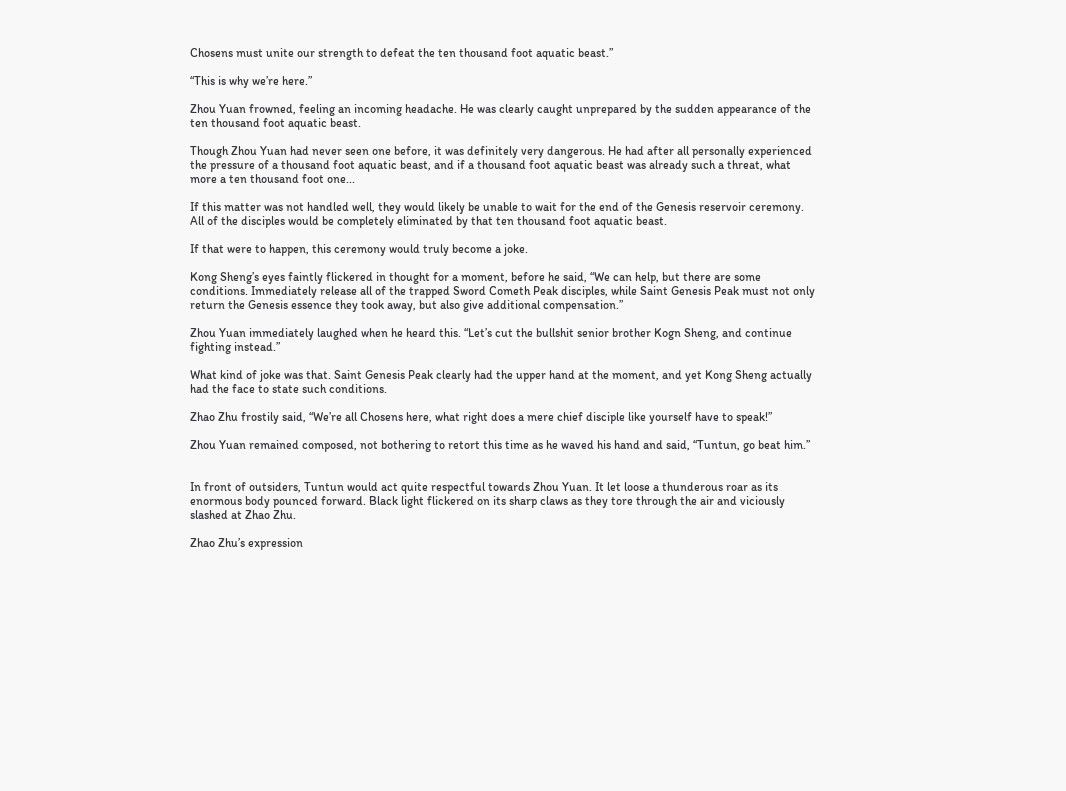Chosens must unite our strength to defeat the ten thousand foot aquatic beast.”

“This is why we’re here.”

Zhou Yuan frowned, feeling an incoming headache. He was clearly caught unprepared by the sudden appearance of the ten thousand foot aquatic beast.

Though Zhou Yuan had never seen one before, it was definitely very dangerous. He had after all personally experienced the pressure of a thousand foot aquatic beast, and if a thousand foot aquatic beast was already such a threat, what more a ten thousand foot one...

If this matter was not handled well, they would likely be unable to wait for the end of the Genesis reservoir ceremony. All of the disciples would be completely eliminated by that ten thousand foot aquatic beast.

If that were to happen, this ceremony would truly become a joke.

Kong Sheng’s eyes faintly flickered in thought for a moment, before he said, “We can help, but there are some conditions. Immediately release all of the trapped Sword Cometh Peak disciples, while Saint Genesis Peak must not only return the Genesis essence they took away, but also give additional compensation.”

Zhou Yuan immediately laughed when he heard this. “Let’s cut the bullshit senior brother Kogn Sheng, and continue fighting instead.”

What kind of joke was that. Saint Genesis Peak clearly had the upper hand at the moment, and yet Kong Sheng actually had the face to state such conditions.

Zhao Zhu frostily said, “We’re all Chosens here, what right does a mere chief disciple like yourself have to speak!”

Zhou Yuan remained composed, not bothering to retort this time as he waved his hand and said, “Tuntun, go beat him.”


In front of outsiders, Tuntun would act quite respectful towards Zhou Yuan. It let loose a thunderous roar as its enormous body pounced forward. Black light flickered on its sharp claws as they tore through the air and viciously slashed at Zhao Zhu.

Zhao Zhu’s expression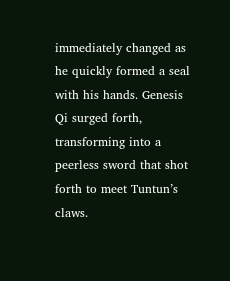immediately changed as he quickly formed a seal with his hands. Genesis Qi surged forth, transforming into a peerless sword that shot forth to meet Tuntun’s claws.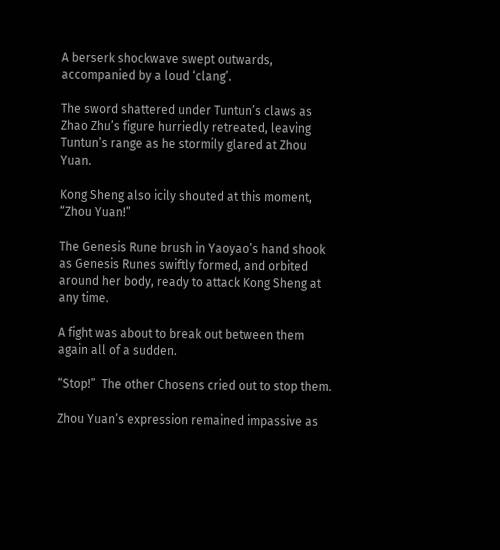A berserk shockwave swept outwards, accompanied by a loud ‘clang’.

The sword shattered under Tuntun’s claws as Zhao Zhu’s figure hurriedly retreated, leaving Tuntun’s range as he stormily glared at Zhou Yuan.

Kong Sheng also icily shouted at this moment, “Zhou Yuan!”

The Genesis Rune brush in Yaoyao’s hand shook as Genesis Runes swiftly formed, and orbited around her body, ready to attack Kong Sheng at any time.

A fight was about to break out between them again all of a sudden.

“Stop!”  The other Chosens cried out to stop them.

Zhou Yuan’s expression remained impassive as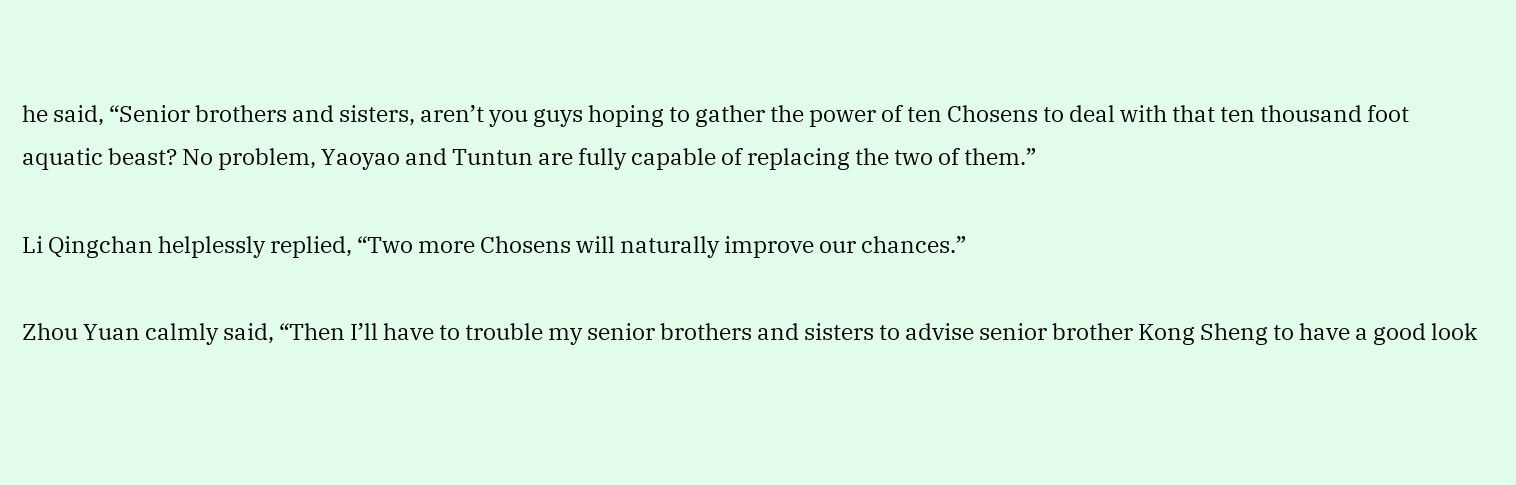he said, “Senior brothers and sisters, aren’t you guys hoping to gather the power of ten Chosens to deal with that ten thousand foot aquatic beast? No problem, Yaoyao and Tuntun are fully capable of replacing the two of them.”

Li Qingchan helplessly replied, “Two more Chosens will naturally improve our chances.”

Zhou Yuan calmly said, “Then I’ll have to trouble my senior brothers and sisters to advise senior brother Kong Sheng to have a good look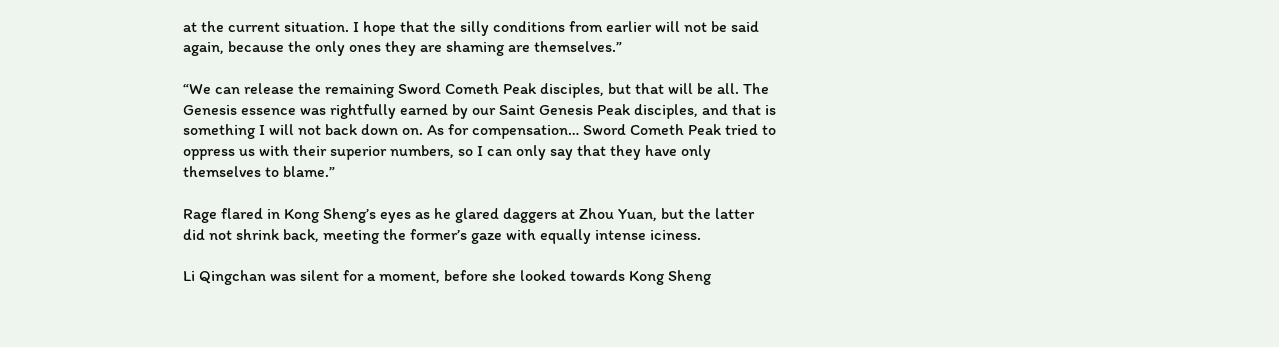at the current situation. I hope that the silly conditions from earlier will not be said again, because the only ones they are shaming are themselves.”

“We can release the remaining Sword Cometh Peak disciples, but that will be all. The Genesis essence was rightfully earned by our Saint Genesis Peak disciples, and that is something I will not back down on. As for compensation… Sword Cometh Peak tried to oppress us with their superior numbers, so I can only say that they have only themselves to blame.”

Rage flared in Kong Sheng’s eyes as he glared daggers at Zhou Yuan, but the latter did not shrink back, meeting the former’s gaze with equally intense iciness.

Li Qingchan was silent for a moment, before she looked towards Kong Sheng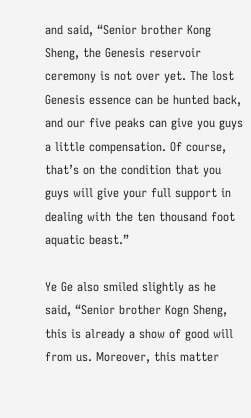and said, “Senior brother Kong Sheng, the Genesis reservoir ceremony is not over yet. The lost Genesis essence can be hunted back, and our five peaks can give you guys a little compensation. Of course, that’s on the condition that you guys will give your full support in dealing with the ten thousand foot aquatic beast.”

Ye Ge also smiled slightly as he said, “Senior brother Kogn Sheng, this is already a show of good will from us. Moreover, this matter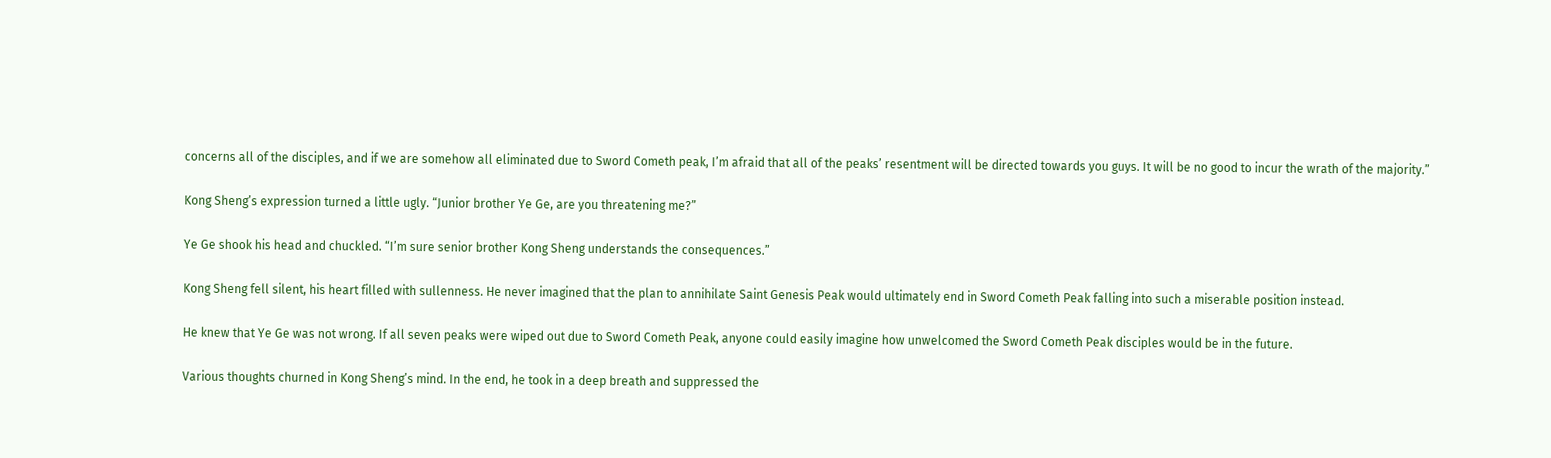concerns all of the disciples, and if we are somehow all eliminated due to Sword Cometh peak, I’m afraid that all of the peaks’ resentment will be directed towards you guys. It will be no good to incur the wrath of the majority.”

Kong Sheng’s expression turned a little ugly. “Junior brother Ye Ge, are you threatening me?”

Ye Ge shook his head and chuckled. “I’m sure senior brother Kong Sheng understands the consequences.”

Kong Sheng fell silent, his heart filled with sullenness. He never imagined that the plan to annihilate Saint Genesis Peak would ultimately end in Sword Cometh Peak falling into such a miserable position instead.

He knew that Ye Ge was not wrong. If all seven peaks were wiped out due to Sword Cometh Peak, anyone could easily imagine how unwelcomed the Sword Cometh Peak disciples would be in the future.

Various thoughts churned in Kong Sheng’s mind. In the end, he took in a deep breath and suppressed the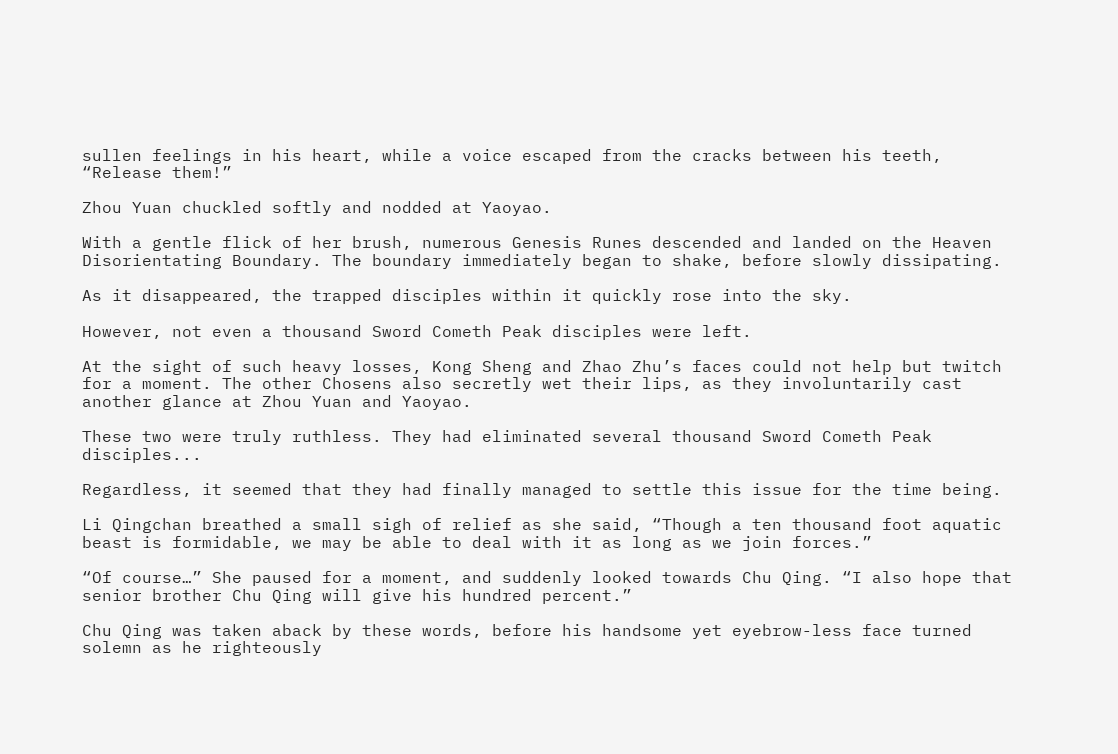sullen feelings in his heart, while a voice escaped from the cracks between his teeth, “Release them!”

Zhou Yuan chuckled softly and nodded at Yaoyao.

With a gentle flick of her brush, numerous Genesis Runes descended and landed on the Heaven Disorientating Boundary. The boundary immediately began to shake, before slowly dissipating.

As it disappeared, the trapped disciples within it quickly rose into the sky.

However, not even a thousand Sword Cometh Peak disciples were left.

At the sight of such heavy losses, Kong Sheng and Zhao Zhu’s faces could not help but twitch for a moment. The other Chosens also secretly wet their lips, as they involuntarily cast another glance at Zhou Yuan and Yaoyao.

These two were truly ruthless. They had eliminated several thousand Sword Cometh Peak disciples...

Regardless, it seemed that they had finally managed to settle this issue for the time being.

Li Qingchan breathed a small sigh of relief as she said, “Though a ten thousand foot aquatic beast is formidable, we may be able to deal with it as long as we join forces.”

“Of course…” She paused for a moment, and suddenly looked towards Chu Qing. “I also hope that senior brother Chu Qing will give his hundred percent.”

Chu Qing was taken aback by these words, before his handsome yet eyebrow-less face turned solemn as he righteously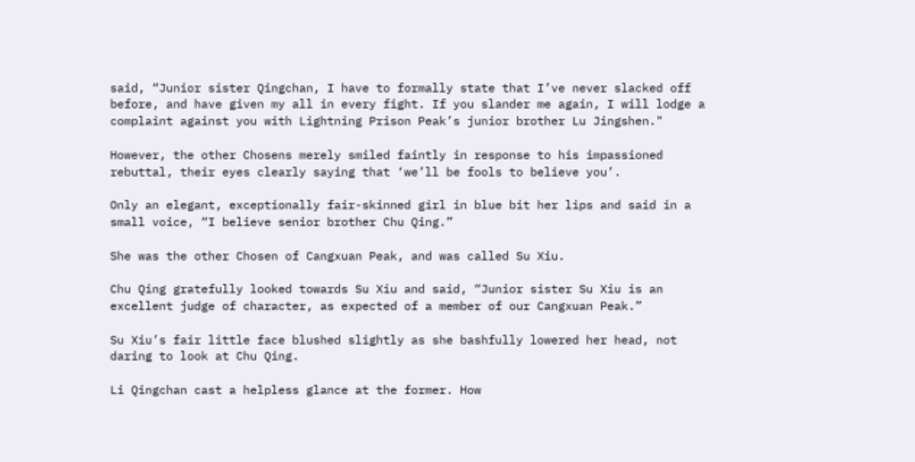said, “Junior sister Qingchan, I have to formally state that I’ve never slacked off before, and have given my all in every fight. If you slander me again, I will lodge a complaint against you with Lightning Prison Peak’s junior brother Lu Jingshen."

However, the other Chosens merely smiled faintly in response to his impassioned rebuttal, their eyes clearly saying that ‘we’ll be fools to believe you’.

Only an elegant, exceptionally fair-skinned girl in blue bit her lips and said in a small voice, “I believe senior brother Chu Qing.”

She was the other Chosen of Cangxuan Peak, and was called Su Xiu.

Chu Qing gratefully looked towards Su Xiu and said, “Junior sister Su Xiu is an excellent judge of character, as expected of a member of our Cangxuan Peak.”

Su Xiu’s fair little face blushed slightly as she bashfully lowered her head, not daring to look at Chu Qing.

Li Qingchan cast a helpless glance at the former. How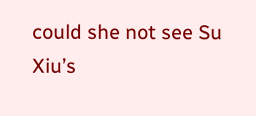could she not see Su Xiu’s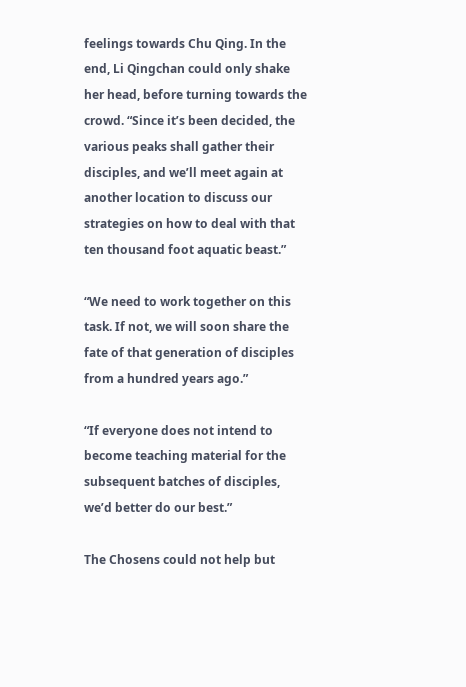feelings towards Chu Qing. In the end, Li Qingchan could only shake her head, before turning towards the crowd. “Since it’s been decided, the various peaks shall gather their disciples, and we’ll meet again at another location to discuss our strategies on how to deal with that ten thousand foot aquatic beast.”

“We need to work together on this task. If not, we will soon share the fate of that generation of disciples from a hundred years ago.”

“If everyone does not intend to become teaching material for the subsequent batches of disciples, we’d better do our best.”

The Chosens could not help but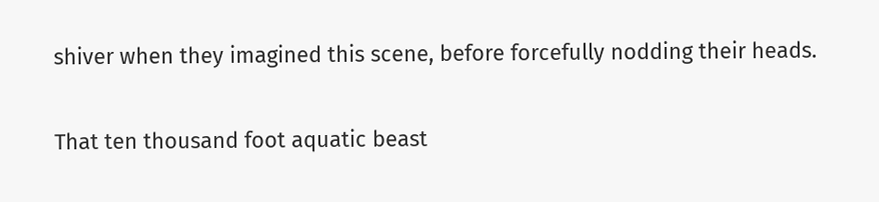shiver when they imagined this scene, before forcefully nodding their heads.

That ten thousand foot aquatic beast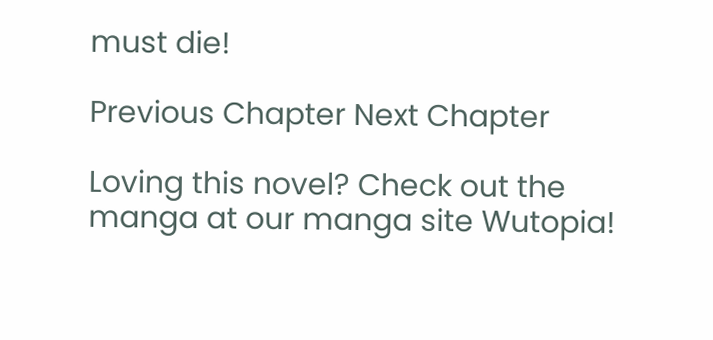must die!

Previous Chapter Next Chapter

Loving this novel? Check out the manga at our manga site Wutopia!